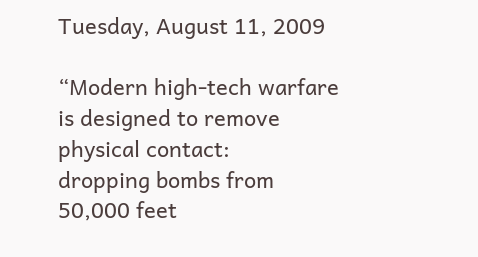Tuesday, August 11, 2009

“Modern high-tech warfare is designed to remove physical contact:
dropping bombs from 50,000 feet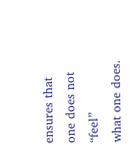ensures that one does not “feel”
what one does.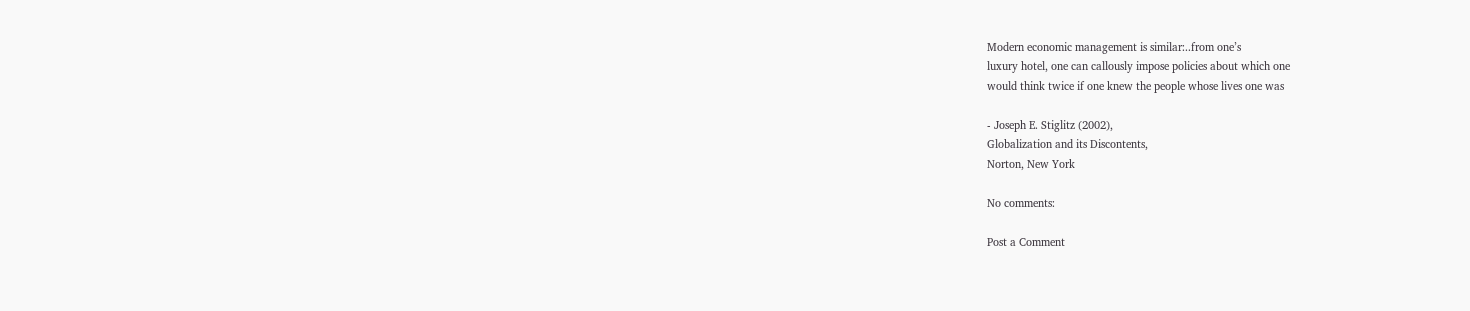Modern economic management is similar:..from one’s
luxury hotel, one can callously impose policies about which one
would think twice if one knew the people whose lives one was

- Joseph E. Stiglitz (2002),
Globalization and its Discontents,
Norton, New York

No comments:

Post a Comment